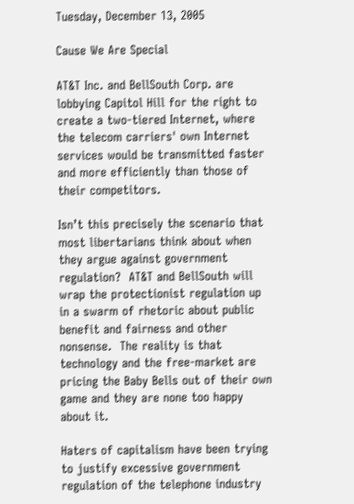Tuesday, December 13, 2005

Cause We Are Special

AT&T Inc. and BellSouth Corp. are lobbying Capitol Hill for the right to create a two-tiered Internet, where the telecom carriers' own Internet services would be transmitted faster and more efficiently than those of their competitors.

Isn’t this precisely the scenario that most libertarians think about when they argue against government regulation?  AT&T and BellSouth will wrap the protectionist regulation up in a swarm of rhetoric about public benefit and fairness and other nonsense.  The reality is that technology and the free-market are pricing the Baby Bells out of their own game and they are none too happy about it.

Haters of capitalism have been trying to justify excessive government regulation of the telephone industry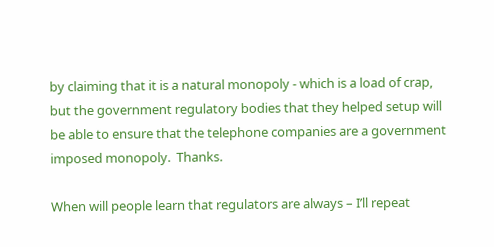by claiming that it is a natural monopoly - which is a load of crap, but the government regulatory bodies that they helped setup will be able to ensure that the telephone companies are a government imposed monopoly.  Thanks.

When will people learn that regulators are always – I’ll repeat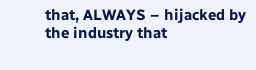that, ALWAYS – hijacked by the industry that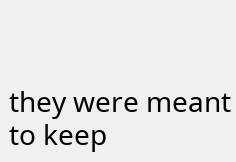they were meant to keep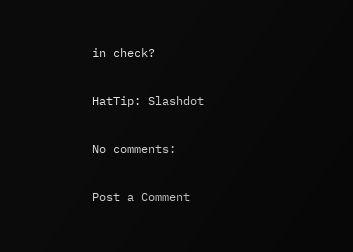in check?

HatTip: Slashdot

No comments:

Post a Comment